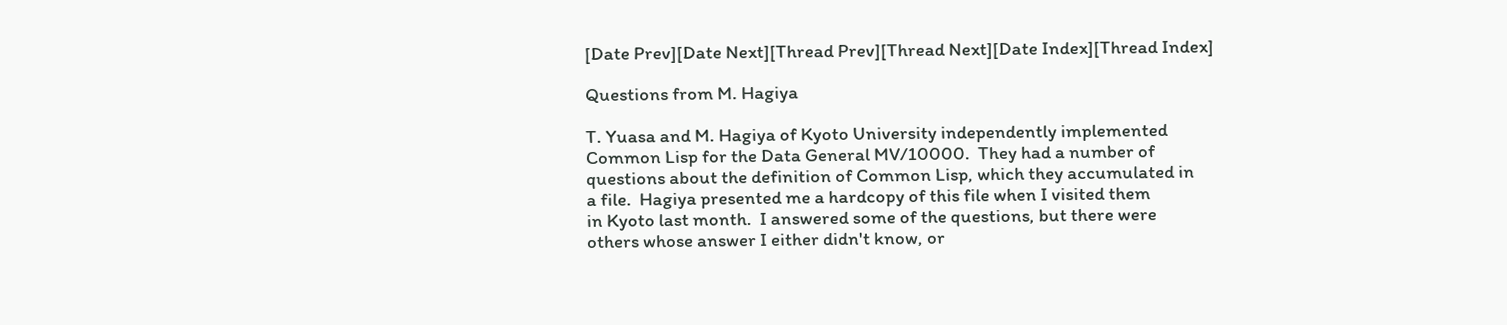[Date Prev][Date Next][Thread Prev][Thread Next][Date Index][Thread Index]

Questions from M. Hagiya

T. Yuasa and M. Hagiya of Kyoto University independently implemented
Common Lisp for the Data General MV/10000.  They had a number of
questions about the definition of Common Lisp, which they accumulated in
a file.  Hagiya presented me a hardcopy of this file when I visited them
in Kyoto last month.  I answered some of the questions, but there were
others whose answer I either didn't know, or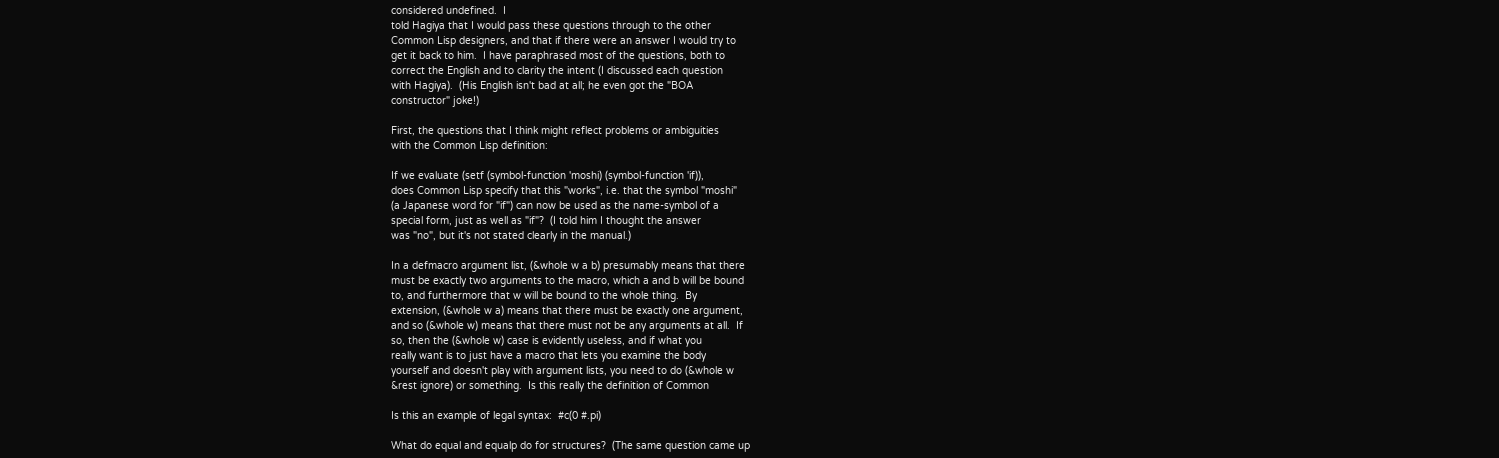considered undefined.  I
told Hagiya that I would pass these questions through to the other
Common Lisp designers, and that if there were an answer I would try to
get it back to him.  I have paraphrased most of the questions, both to
correct the English and to clarity the intent (I discussed each question
with Hagiya).  (His English isn't bad at all; he even got the "BOA
constructor" joke!)

First, the questions that I think might reflect problems or ambiguities
with the Common Lisp definition:

If we evaluate (setf (symbol-function 'moshi) (symbol-function 'if)),
does Common Lisp specify that this "works", i.e. that the symbol "moshi"
(a Japanese word for "if") can now be used as the name-symbol of a
special form, just as well as "if"?  (I told him I thought the answer
was "no", but it's not stated clearly in the manual.)

In a defmacro argument list, (&whole w a b) presumably means that there
must be exactly two arguments to the macro, which a and b will be bound
to, and furthermore that w will be bound to the whole thing.  By
extension, (&whole w a) means that there must be exactly one argument,
and so (&whole w) means that there must not be any arguments at all.  If
so, then the (&whole w) case is evidently useless, and if what you
really want is to just have a macro that lets you examine the body
yourself and doesn't play with argument lists, you need to do (&whole w
&rest ignore) or something.  Is this really the definition of Common

Is this an example of legal syntax:  #c(0 #.pi)

What do equal and equalp do for structures?  (The same question came up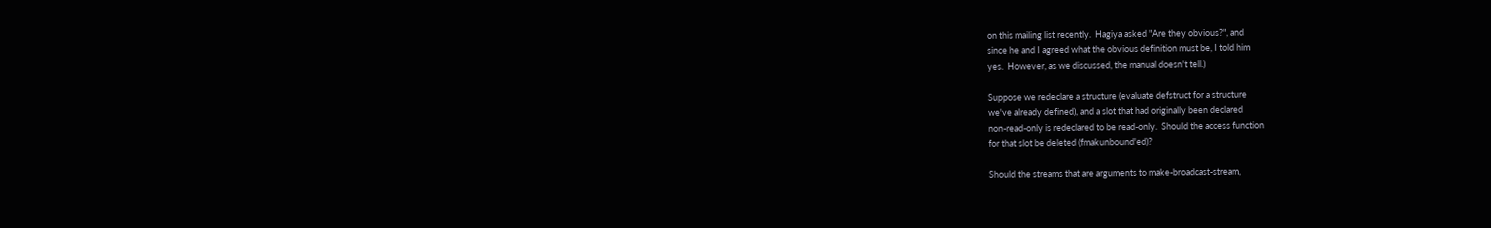on this mailing list recently.  Hagiya asked "Are they obvious?", and
since he and I agreed what the obvious definition must be, I told him
yes.  However, as we discussed, the manual doesn't tell.)

Suppose we redeclare a structure (evaluate defstruct for a structure
we've already defined), and a slot that had originally been declared
non-read-only is redeclared to be read-only.  Should the access function
for that slot be deleted (fmakunbound'ed)?

Should the streams that are arguments to make-broadcast-stream,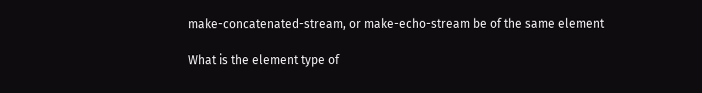make-concatenated-stream, or make-echo-stream be of the same element

What is the element type of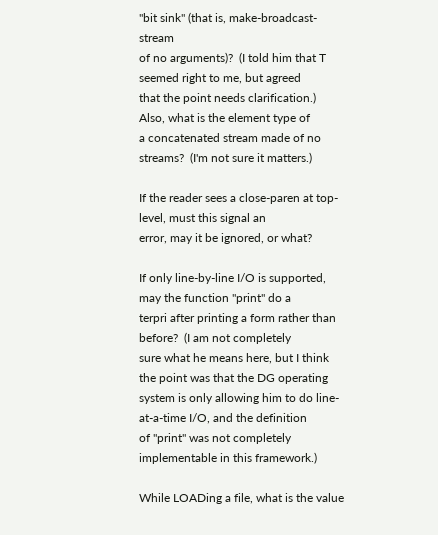"bit sink" (that is, make-broadcast-stream
of no arguments)?  (I told him that T seemed right to me, but agreed
that the point needs clarification.)  Also, what is the element type of
a concatenated stream made of no streams?  (I'm not sure it matters.)

If the reader sees a close-paren at top-level, must this signal an
error, may it be ignored, or what?

If only line-by-line I/O is supported, may the function "print" do a
terpri after printing a form rather than before?  (I am not completely
sure what he means here, but I think the point was that the DG operating
system is only allowing him to do line-at-a-time I/O, and the definition
of "print" was not completely implementable in this framework.)

While LOADing a file, what is the value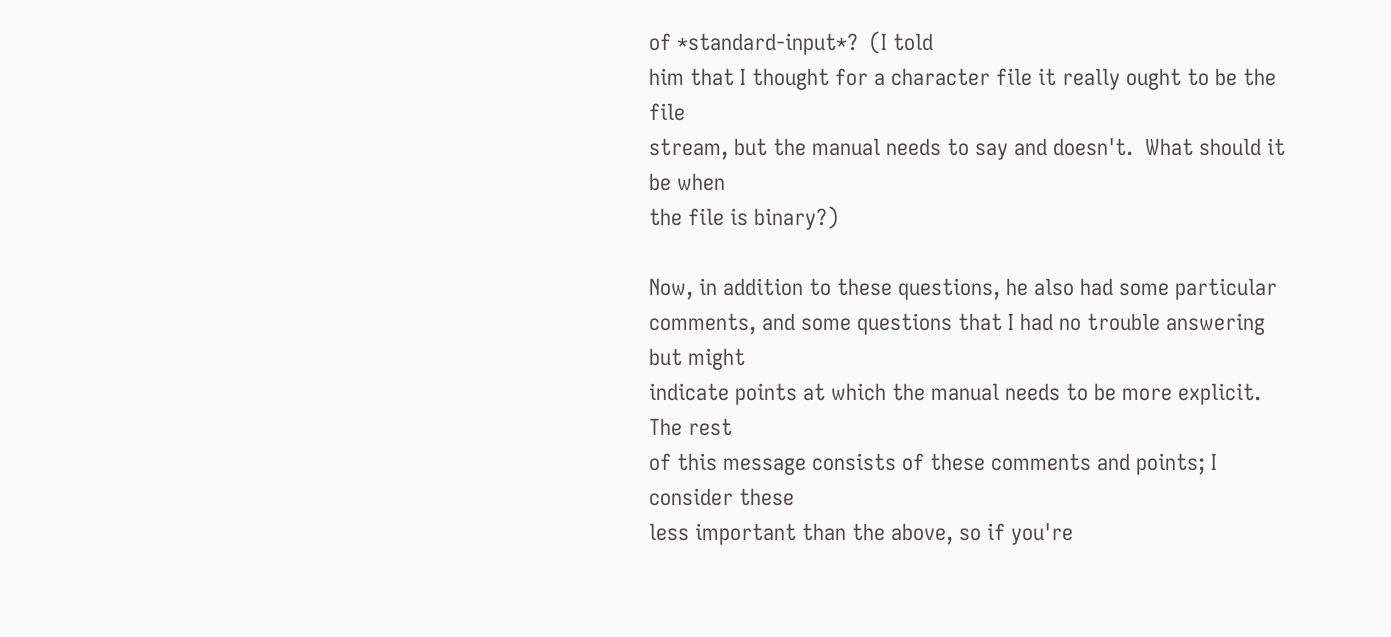of *standard-input*?  (I told
him that I thought for a character file it really ought to be the file
stream, but the manual needs to say and doesn't.  What should it be when
the file is binary?)

Now, in addition to these questions, he also had some particular
comments, and some questions that I had no trouble answering but might
indicate points at which the manual needs to be more explicit.  The rest
of this message consists of these comments and points; I consider these
less important than the above, so if you're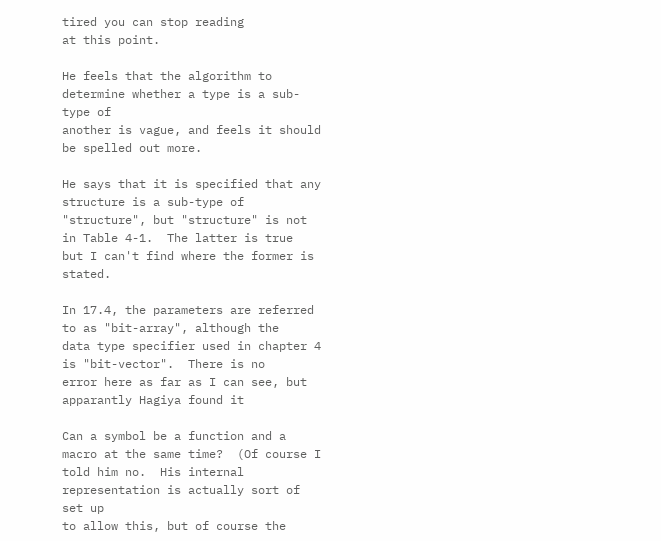tired you can stop reading
at this point.

He feels that the algorithm to determine whether a type is a sub-type of
another is vague, and feels it should be spelled out more.

He says that it is specified that any structure is a sub-type of
"structure", but "structure" is not in Table 4-1.  The latter is true
but I can't find where the former is stated.

In 17.4, the parameters are referred to as "bit-array", although the
data type specifier used in chapter 4 is "bit-vector".  There is no
error here as far as I can see, but apparantly Hagiya found it

Can a symbol be a function and a macro at the same time?  (Of course I
told him no.  His internal representation is actually sort of set up
to allow this, but of course the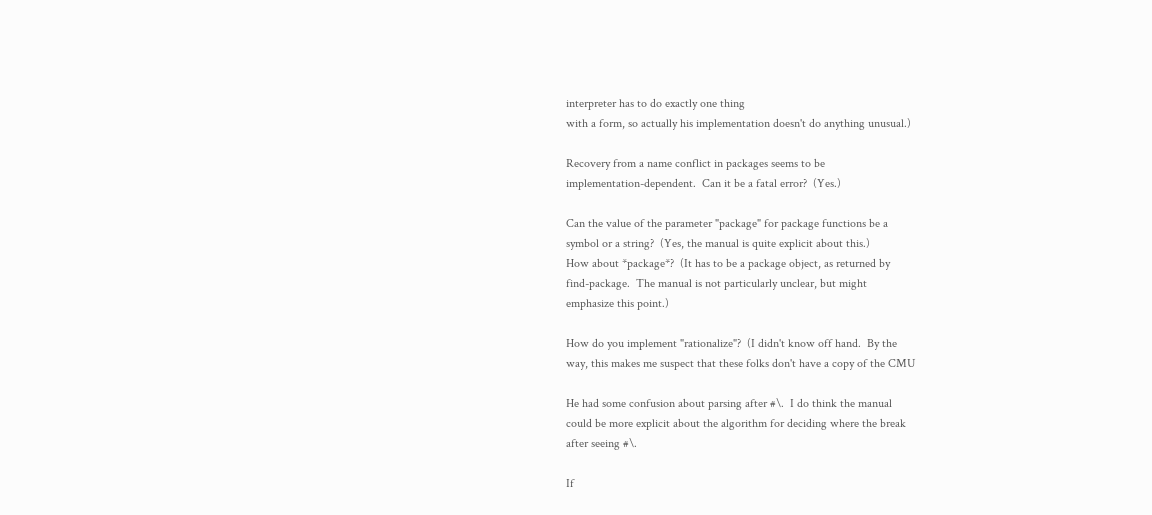interpreter has to do exactly one thing
with a form, so actually his implementation doesn't do anything unusual.)

Recovery from a name conflict in packages seems to be
implementation-dependent.  Can it be a fatal error?  (Yes.)

Can the value of the parameter "package" for package functions be a
symbol or a string?  (Yes, the manual is quite explicit about this.)
How about *package*?  (It has to be a package object, as returned by
find-package.  The manual is not particularly unclear, but might
emphasize this point.)

How do you implement "rationalize"?  (I didn't know off hand.  By the
way, this makes me suspect that these folks don't have a copy of the CMU

He had some confusion about parsing after #\.  I do think the manual
could be more explicit about the algorithm for deciding where the break
after seeing #\.

If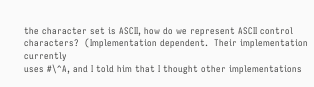the character set is ASCII, how do we represent ASCII control
characters?  (Implementation dependent.  Their implementation currently
uses #\^A, and I told him that I thought other implementations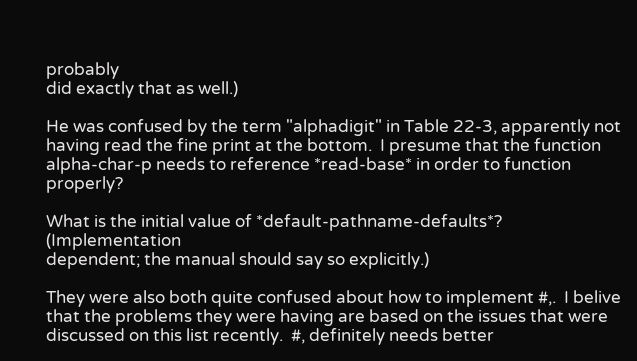probably
did exactly that as well.)

He was confused by the term "alphadigit" in Table 22-3, apparently not
having read the fine print at the bottom.  I presume that the function
alpha-char-p needs to reference *read-base* in order to function properly?

What is the initial value of *default-pathname-defaults*?  (Implementation
dependent; the manual should say so explicitly.)

They were also both quite confused about how to implement #,.  I belive
that the problems they were having are based on the issues that were
discussed on this list recently.  #, definitely needs better